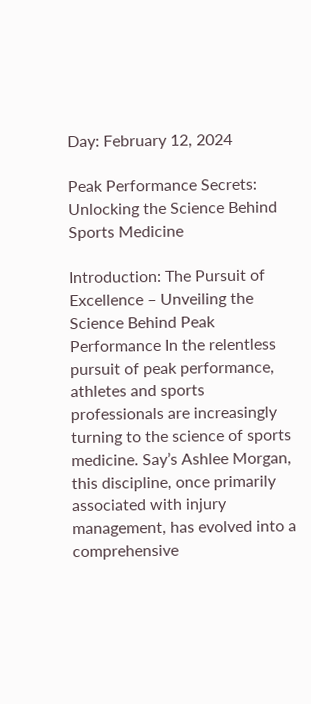Day: February 12, 2024

Peak Performance Secrets: Unlocking the Science Behind Sports Medicine

Introduction: The Pursuit of Excellence – Unveiling the Science Behind Peak Performance In the relentless pursuit of peak performance, athletes and sports professionals are increasingly turning to the science of sports medicine. Say’s Ashlee Morgan, this discipline, once primarily associated with injury management, has evolved into a comprehensive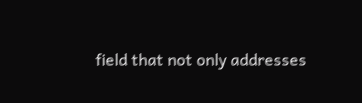field that not only addresses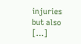injuries but also […]